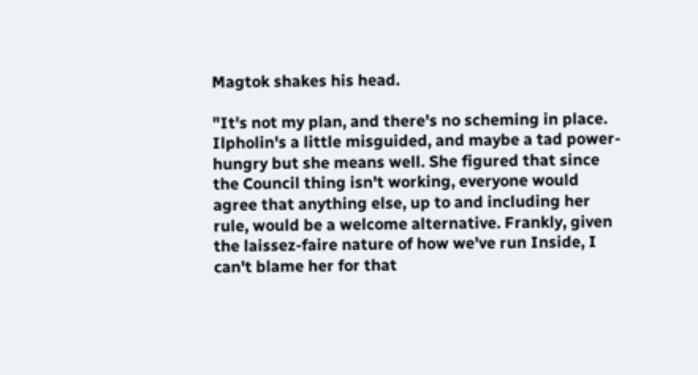Magtok shakes his head.

"It's not my plan, and there's no scheming in place. Ilpholin's a little misguided, and maybe a tad power-hungry but she means well. She figured that since the Council thing isn't working, everyone would agree that anything else, up to and including her rule, would be a welcome alternative. Frankly, given the laissez-faire nature of how we've run Inside, I can't blame her for that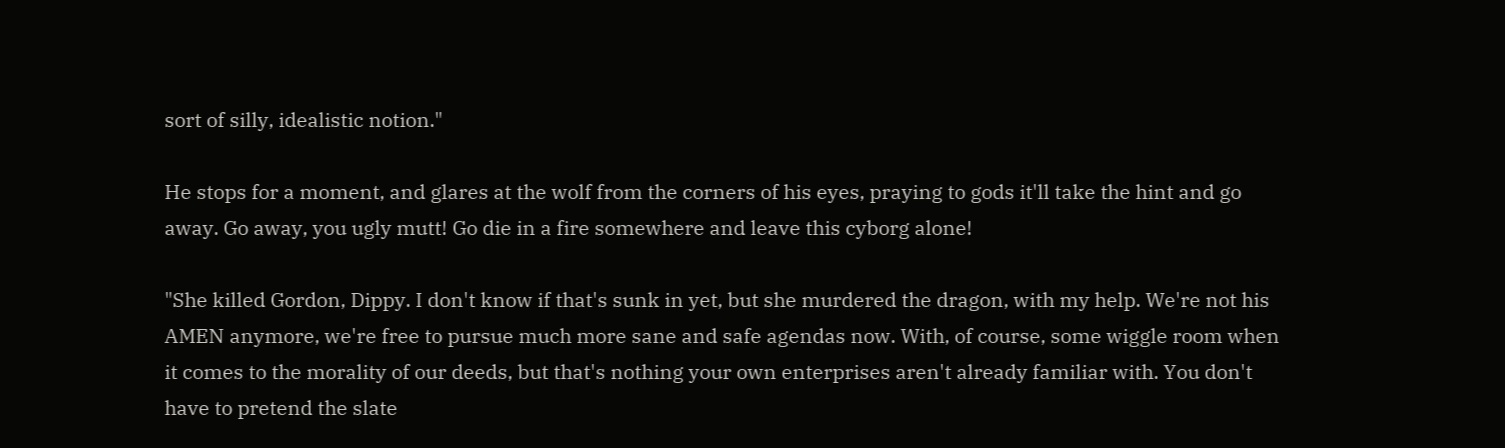sort of silly, idealistic notion."

He stops for a moment, and glares at the wolf from the corners of his eyes, praying to gods it'll take the hint and go away. Go away, you ugly mutt! Go die in a fire somewhere and leave this cyborg alone!

"She killed Gordon, Dippy. I don't know if that's sunk in yet, but she murdered the dragon, with my help. We're not his AMEN anymore, we're free to pursue much more sane and safe agendas now. With, of course, some wiggle room when it comes to the morality of our deeds, but that's nothing your own enterprises aren't already familiar with. You don't have to pretend the slate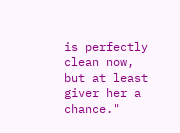is perfectly clean now, but at least giver her a chance."